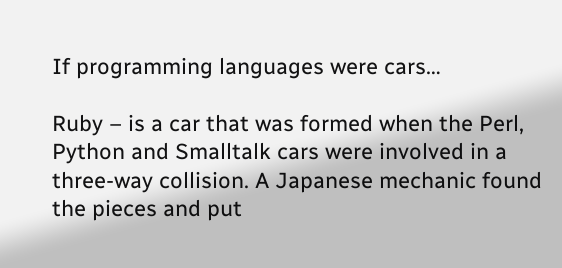If programming languages were cars…

Ruby – is a car that was formed when the Perl, Python and Smalltalk cars were involved in a three-way collision. A Japanese mechanic found the pieces and put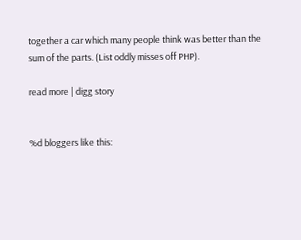together a car which many people think was better than the sum of the parts. (List oddly misses off PHP).

read more | digg story


%d bloggers like this: